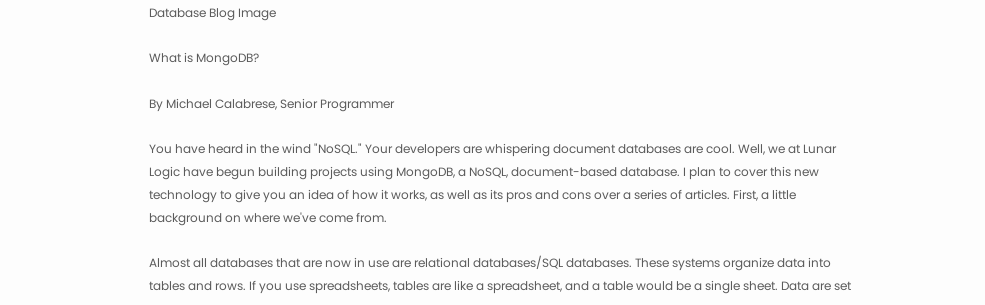Database Blog Image

What is MongoDB?

By Michael Calabrese, Senior Programmer

You have heard in the wind "NoSQL." Your developers are whispering document databases are cool. Well, we at Lunar Logic have begun building projects using MongoDB, a NoSQL, document-based database. I plan to cover this new technology to give you an idea of how it works, as well as its pros and cons over a series of articles. First, a little background on where we've come from.

Almost all databases that are now in use are relational databases/SQL databases. These systems organize data into tables and rows. If you use spreadsheets, tables are like a spreadsheet, and a table would be a single sheet. Data are set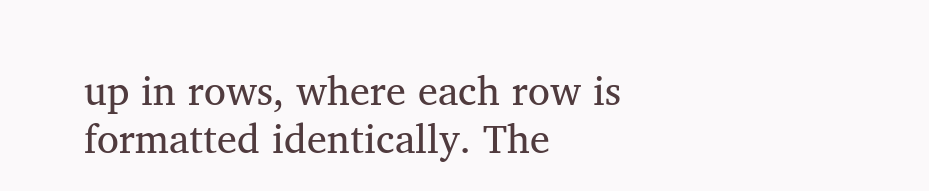up in rows, where each row is formatted identically. The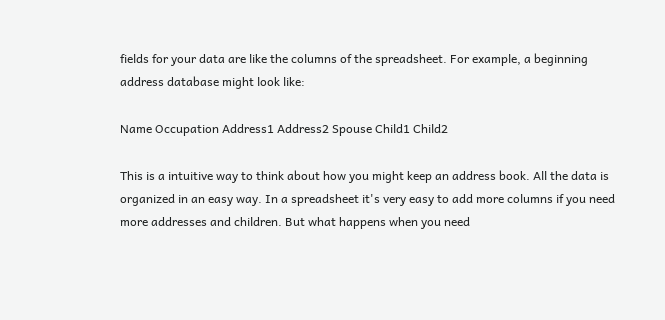fields for your data are like the columns of the spreadsheet. For example, a beginning address database might look like:

Name Occupation Address1 Address2 Spouse Child1 Child2

This is a intuitive way to think about how you might keep an address book. All the data is organized in an easy way. In a spreadsheet it's very easy to add more columns if you need more addresses and children. But what happens when you need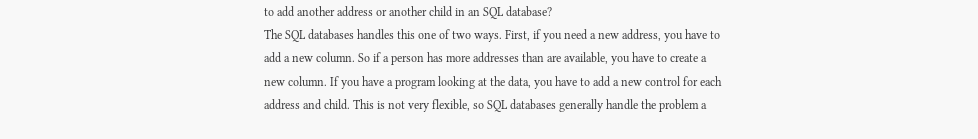to add another address or another child in an SQL database?
The SQL databases handles this one of two ways. First, if you need a new address, you have to add a new column. So if a person has more addresses than are available, you have to create a new column. If you have a program looking at the data, you have to add a new control for each address and child. This is not very flexible, so SQL databases generally handle the problem a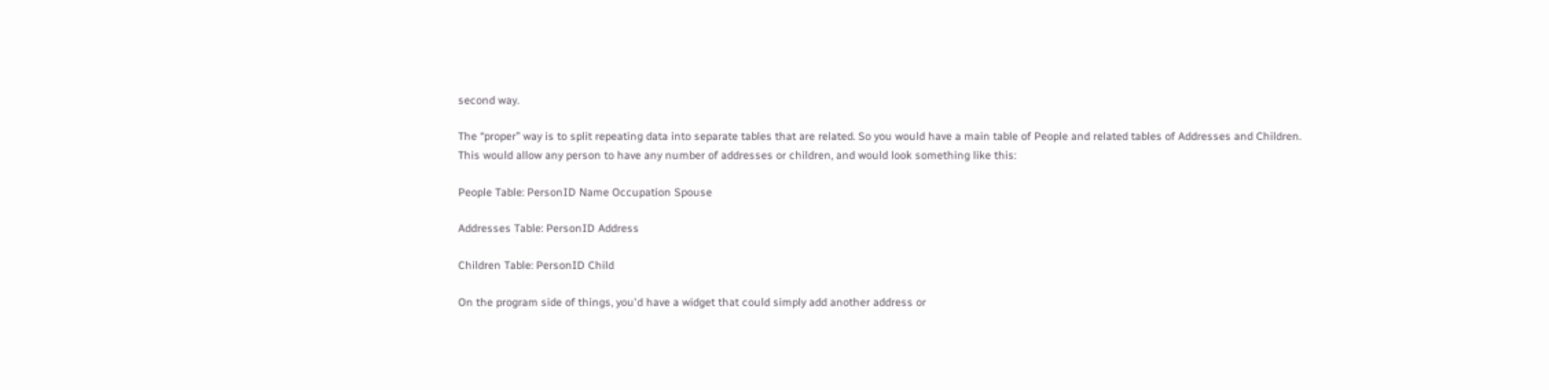second way.

The “proper” way is to split repeating data into separate tables that are related. So you would have a main table of People and related tables of Addresses and Children. This would allow any person to have any number of addresses or children, and would look something like this:

People Table: PersonID Name Occupation Spouse

Addresses Table: PersonID Address

Children Table: PersonID Child

On the program side of things, you'd have a widget that could simply add another address or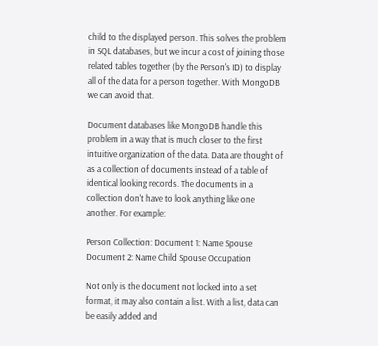child to the displayed person. This solves the problem in SQL databases, but we incur a cost of joining those related tables together (by the Person's ID) to display all of the data for a person together. With MongoDB we can avoid that.

Document databases like MongoDB handle this problem in a way that is much closer to the first intuitive organization of the data. Data are thought of as a collection of documents instead of a table of identical looking records. The documents in a collection don't have to look anything like one another. For example:

Person Collection: Document 1: Name Spouse Document 2: Name Child Spouse Occupation

Not only is the document not locked into a set format, it may also contain a list. With a list, data can be easily added and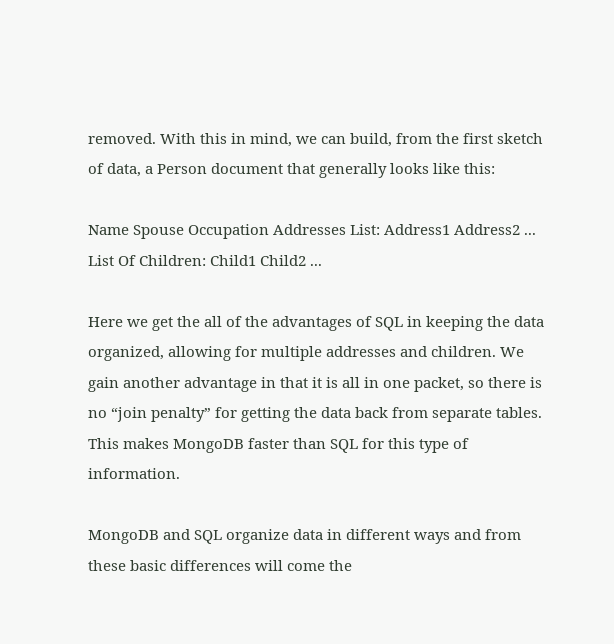removed. With this in mind, we can build, from the first sketch of data, a Person document that generally looks like this:

Name Spouse Occupation Addresses List: Address1 Address2 ... List Of Children: Child1 Child2 ...

Here we get the all of the advantages of SQL in keeping the data organized, allowing for multiple addresses and children. We gain another advantage in that it is all in one packet, so there is no “join penalty” for getting the data back from separate tables. This makes MongoDB faster than SQL for this type of information.

MongoDB and SQL organize data in different ways and from these basic differences will come the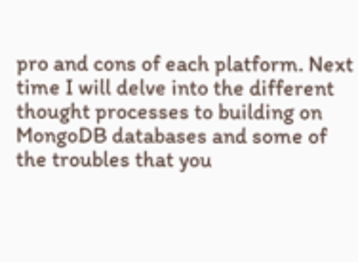pro and cons of each platform. Next time I will delve into the different thought processes to building on MongoDB databases and some of the troubles that you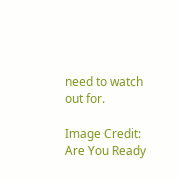need to watch out for.

Image Credit:
Are You Ready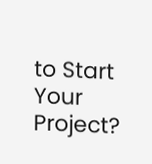to Start Your Project?